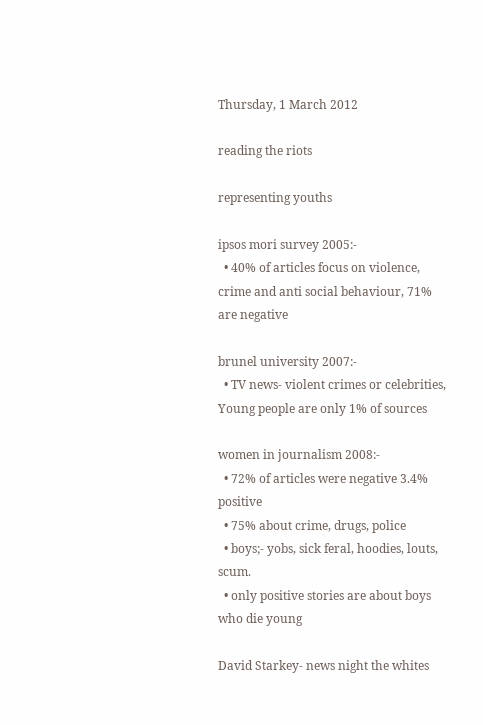Thursday, 1 March 2012

reading the riots

representing youths

ipsos mori survey 2005:-
  • 40% of articles focus on violence, crime and anti social behaviour, 71% are negative

brunel university 2007:-
  • TV news- violent crimes or celebrities, Young people are only 1% of sources

women in journalism 2008:-
  • 72% of articles were negative 3.4% positive
  • 75% about crime, drugs, police
  • boys;- yobs, sick feral, hoodies, louts, scum.
  • only positive stories are about boys who die young

David Starkey- news night the whites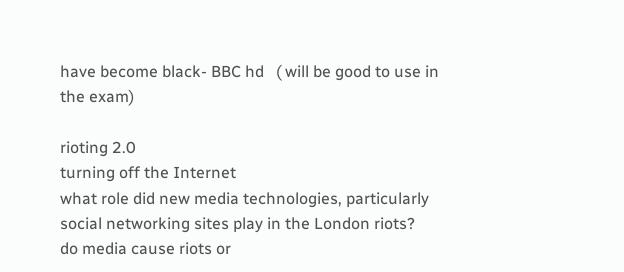have become black- BBC hd   ( will be good to use in the exam)

rioting 2.0
turning off the Internet
what role did new media technologies, particularly social networking sites play in the London riots?
do media cause riots or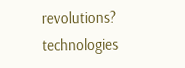revolutions?
technologies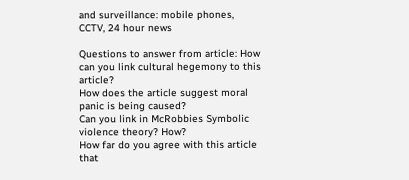and surveillance: mobile phones, CCTV, 24 hour news

Questions to answer from article: How can you link cultural hegemony to this article?
How does the article suggest moral panic is being caused?
Can you link in McRobbies Symbolic violence theory? How?
How far do you agree with this article that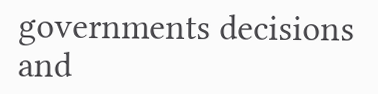governments decisions and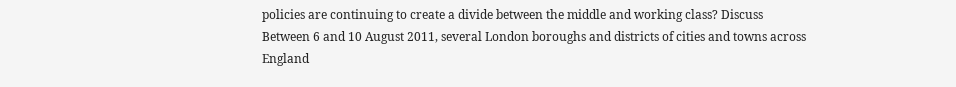policies are continuing to create a divide between the middle and working class? Discuss
Between 6 and 10 August 2011, several London boroughs and districts of cities and towns across England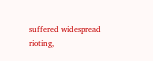suffered widespread rioting,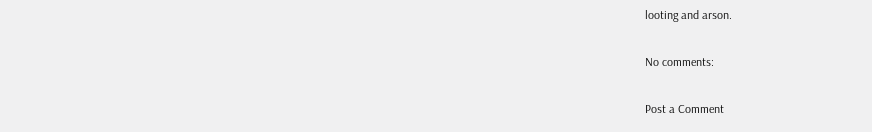looting and arson.

No comments:

Post a Comment